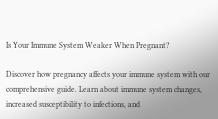Is Your Immune System Weaker When Pregnant?

Discover how pregnancy affects your immune system with our comprehensive guide. Learn about immune system changes, increased susceptibility to infections, and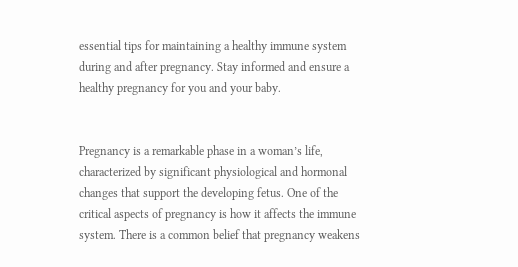essential tips for maintaining a healthy immune system during and after pregnancy. Stay informed and ensure a healthy pregnancy for you and your baby.


Pregnancy is a remarkable phase in a woman’s life, characterized by significant physiological and hormonal changes that support the developing fetus. One of the critical aspects of pregnancy is how it affects the immune system. There is a common belief that pregnancy weakens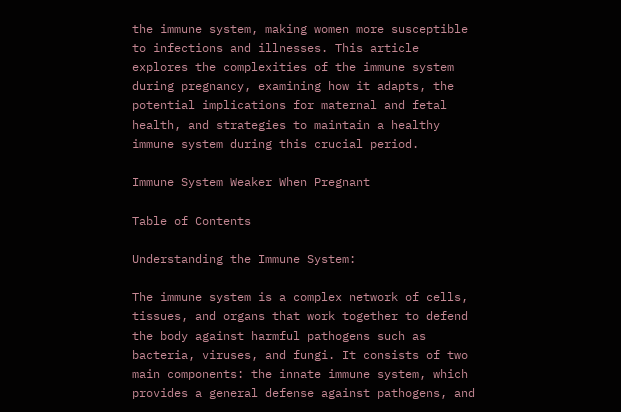the immune system, making women more susceptible to infections and illnesses. This article explores the complexities of the immune system during pregnancy, examining how it adapts, the potential implications for maternal and fetal health, and strategies to maintain a healthy immune system during this crucial period.

Immune System Weaker When Pregnant

Table of Contents

Understanding the Immune System:

The immune system is a complex network of cells, tissues, and organs that work together to defend the body against harmful pathogens such as bacteria, viruses, and fungi. It consists of two main components: the innate immune system, which provides a general defense against pathogens, and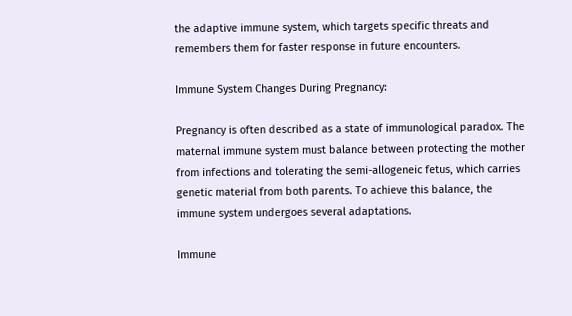the adaptive immune system, which targets specific threats and remembers them for faster response in future encounters.

Immune System Changes During Pregnancy:

Pregnancy is often described as a state of immunological paradox. The maternal immune system must balance between protecting the mother from infections and tolerating the semi-allogeneic fetus, which carries genetic material from both parents. To achieve this balance, the immune system undergoes several adaptations.

Immune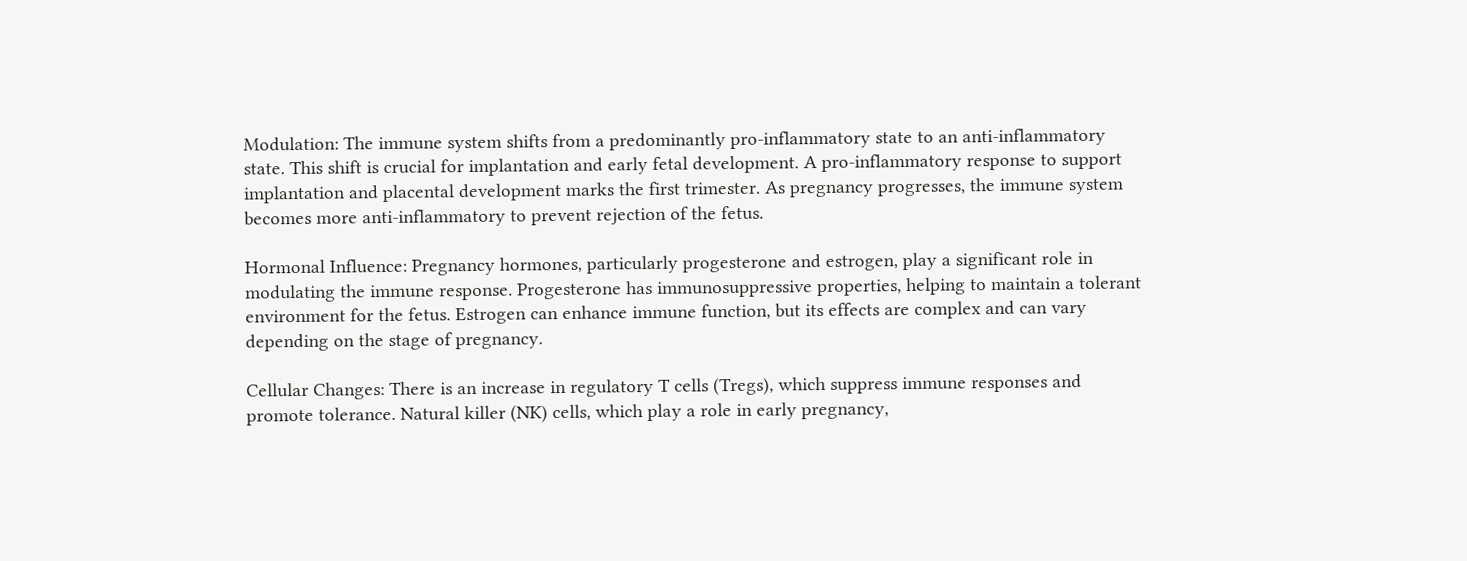Modulation: The immune system shifts from a predominantly pro-inflammatory state to an anti-inflammatory state. This shift is crucial for implantation and early fetal development. A pro-inflammatory response to support implantation and placental development marks the first trimester. As pregnancy progresses, the immune system becomes more anti-inflammatory to prevent rejection of the fetus.

Hormonal Influence: Pregnancy hormones, particularly progesterone and estrogen, play a significant role in modulating the immune response. Progesterone has immunosuppressive properties, helping to maintain a tolerant environment for the fetus. Estrogen can enhance immune function, but its effects are complex and can vary depending on the stage of pregnancy.

Cellular Changes: There is an increase in regulatory T cells (Tregs), which suppress immune responses and promote tolerance. Natural killer (NK) cells, which play a role in early pregnancy,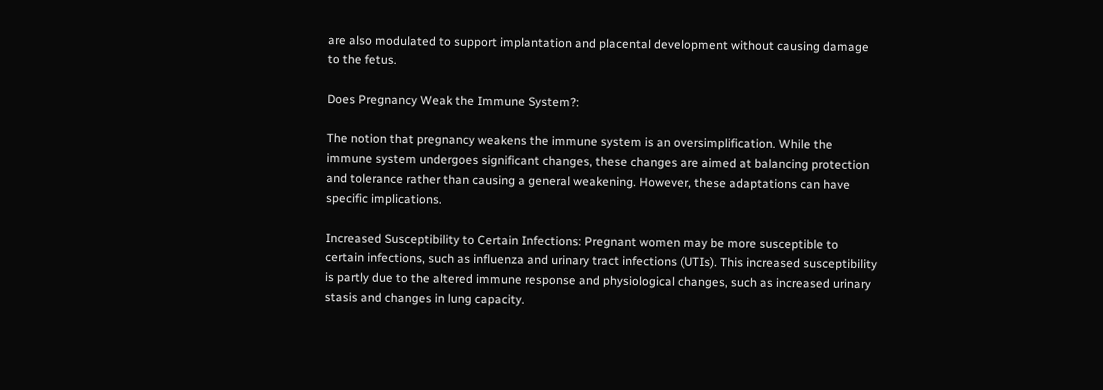are also modulated to support implantation and placental development without causing damage to the fetus.

Does Pregnancy Weak the Immune System?:

The notion that pregnancy weakens the immune system is an oversimplification. While the immune system undergoes significant changes, these changes are aimed at balancing protection and tolerance rather than causing a general weakening. However, these adaptations can have specific implications.

Increased Susceptibility to Certain Infections: Pregnant women may be more susceptible to certain infections, such as influenza and urinary tract infections (UTIs). This increased susceptibility is partly due to the altered immune response and physiological changes, such as increased urinary stasis and changes in lung capacity.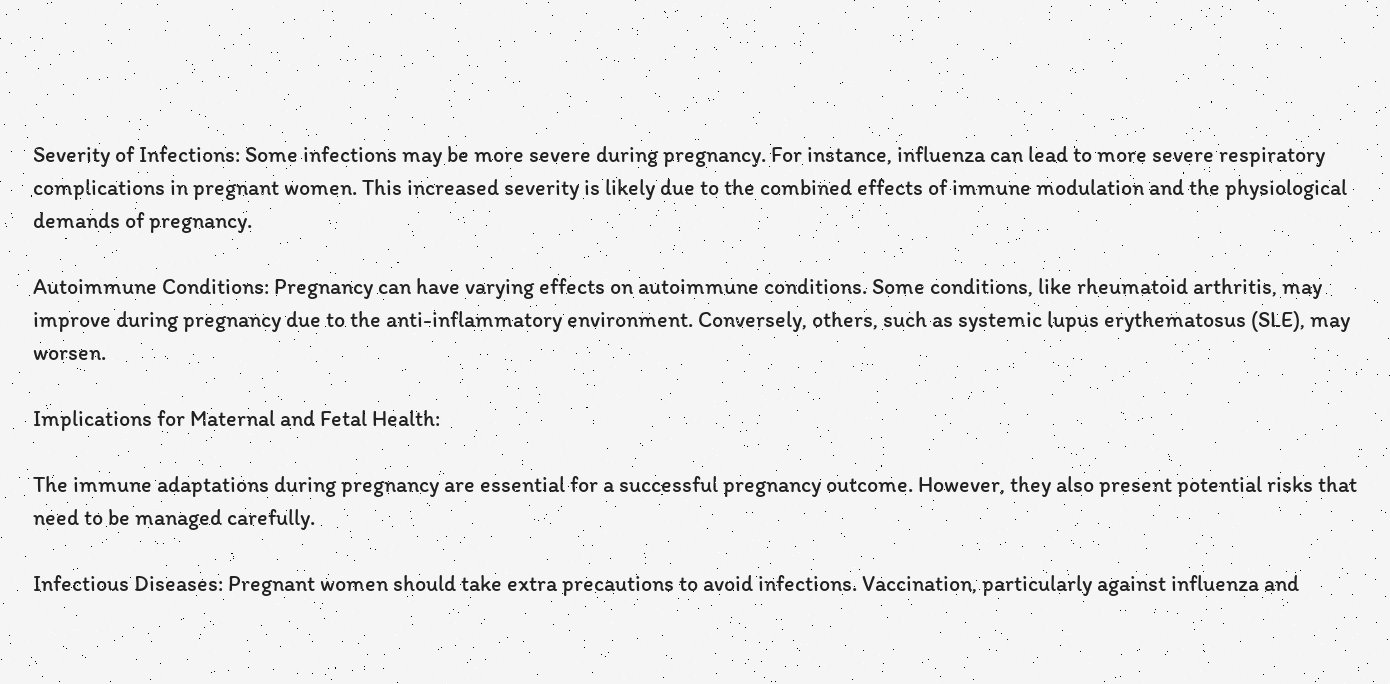Severity of Infections: Some infections may be more severe during pregnancy. For instance, influenza can lead to more severe respiratory complications in pregnant women. This increased severity is likely due to the combined effects of immune modulation and the physiological demands of pregnancy.

Autoimmune Conditions: Pregnancy can have varying effects on autoimmune conditions. Some conditions, like rheumatoid arthritis, may improve during pregnancy due to the anti-inflammatory environment. Conversely, others, such as systemic lupus erythematosus (SLE), may worsen.

Implications for Maternal and Fetal Health:

The immune adaptations during pregnancy are essential for a successful pregnancy outcome. However, they also present potential risks that need to be managed carefully.

Infectious Diseases: Pregnant women should take extra precautions to avoid infections. Vaccination, particularly against influenza and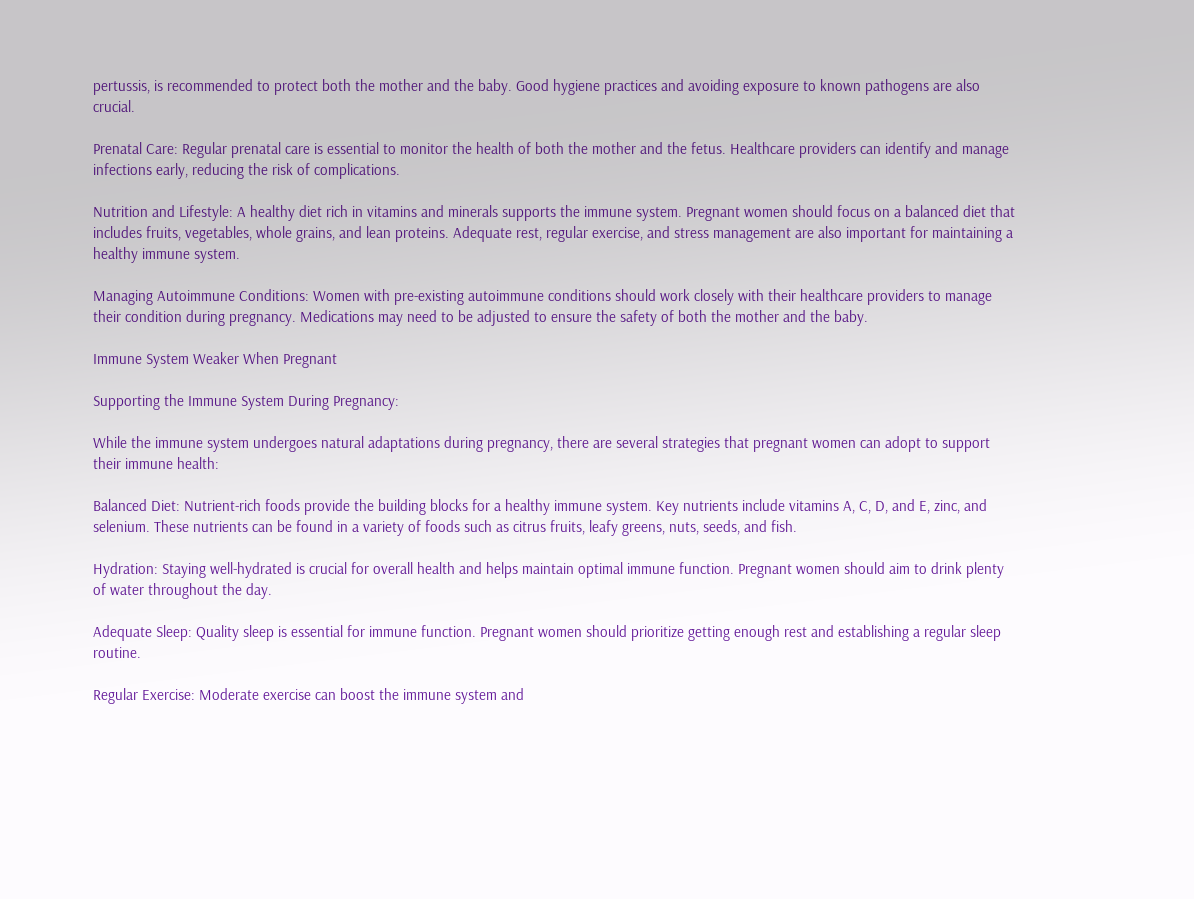pertussis, is recommended to protect both the mother and the baby. Good hygiene practices and avoiding exposure to known pathogens are also crucial.

Prenatal Care: Regular prenatal care is essential to monitor the health of both the mother and the fetus. Healthcare providers can identify and manage infections early, reducing the risk of complications.

Nutrition and Lifestyle: A healthy diet rich in vitamins and minerals supports the immune system. Pregnant women should focus on a balanced diet that includes fruits, vegetables, whole grains, and lean proteins. Adequate rest, regular exercise, and stress management are also important for maintaining a healthy immune system.

Managing Autoimmune Conditions: Women with pre-existing autoimmune conditions should work closely with their healthcare providers to manage their condition during pregnancy. Medications may need to be adjusted to ensure the safety of both the mother and the baby.

Immune System Weaker When Pregnant

Supporting the Immune System During Pregnancy:

While the immune system undergoes natural adaptations during pregnancy, there are several strategies that pregnant women can adopt to support their immune health:

Balanced Diet: Nutrient-rich foods provide the building blocks for a healthy immune system. Key nutrients include vitamins A, C, D, and E, zinc, and selenium. These nutrients can be found in a variety of foods such as citrus fruits, leafy greens, nuts, seeds, and fish.

Hydration: Staying well-hydrated is crucial for overall health and helps maintain optimal immune function. Pregnant women should aim to drink plenty of water throughout the day.

Adequate Sleep: Quality sleep is essential for immune function. Pregnant women should prioritize getting enough rest and establishing a regular sleep routine.

Regular Exercise: Moderate exercise can boost the immune system and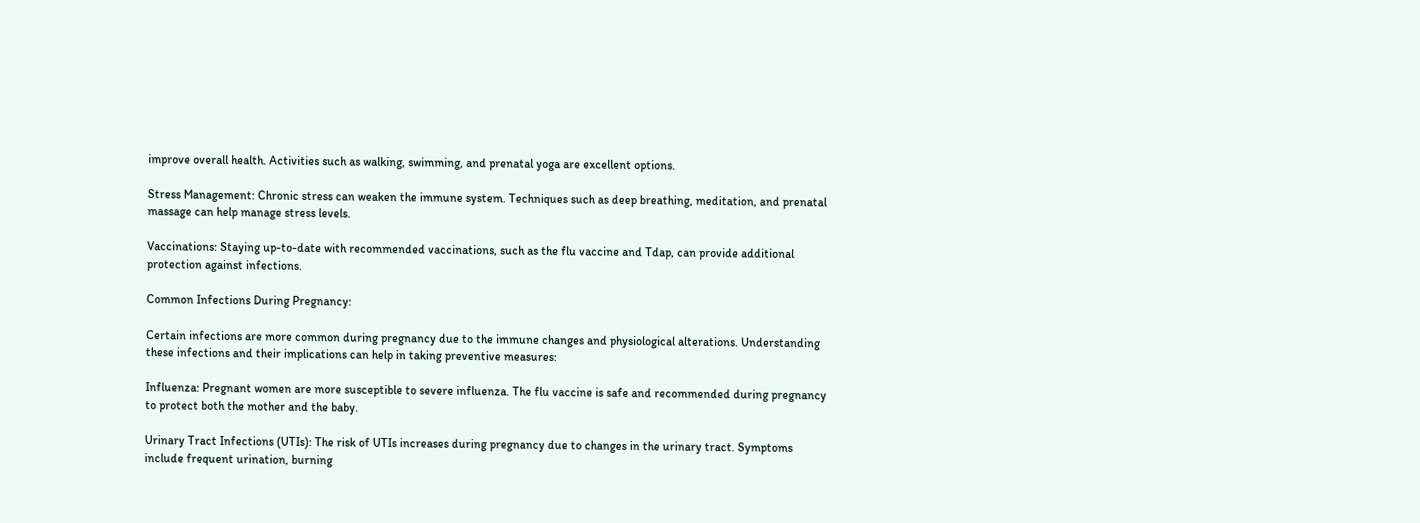improve overall health. Activities such as walking, swimming, and prenatal yoga are excellent options.

Stress Management: Chronic stress can weaken the immune system. Techniques such as deep breathing, meditation, and prenatal massage can help manage stress levels.

Vaccinations: Staying up-to-date with recommended vaccinations, such as the flu vaccine and Tdap, can provide additional protection against infections.

Common Infections During Pregnancy:

Certain infections are more common during pregnancy due to the immune changes and physiological alterations. Understanding these infections and their implications can help in taking preventive measures:

Influenza: Pregnant women are more susceptible to severe influenza. The flu vaccine is safe and recommended during pregnancy to protect both the mother and the baby.

Urinary Tract Infections (UTIs): The risk of UTIs increases during pregnancy due to changes in the urinary tract. Symptoms include frequent urination, burning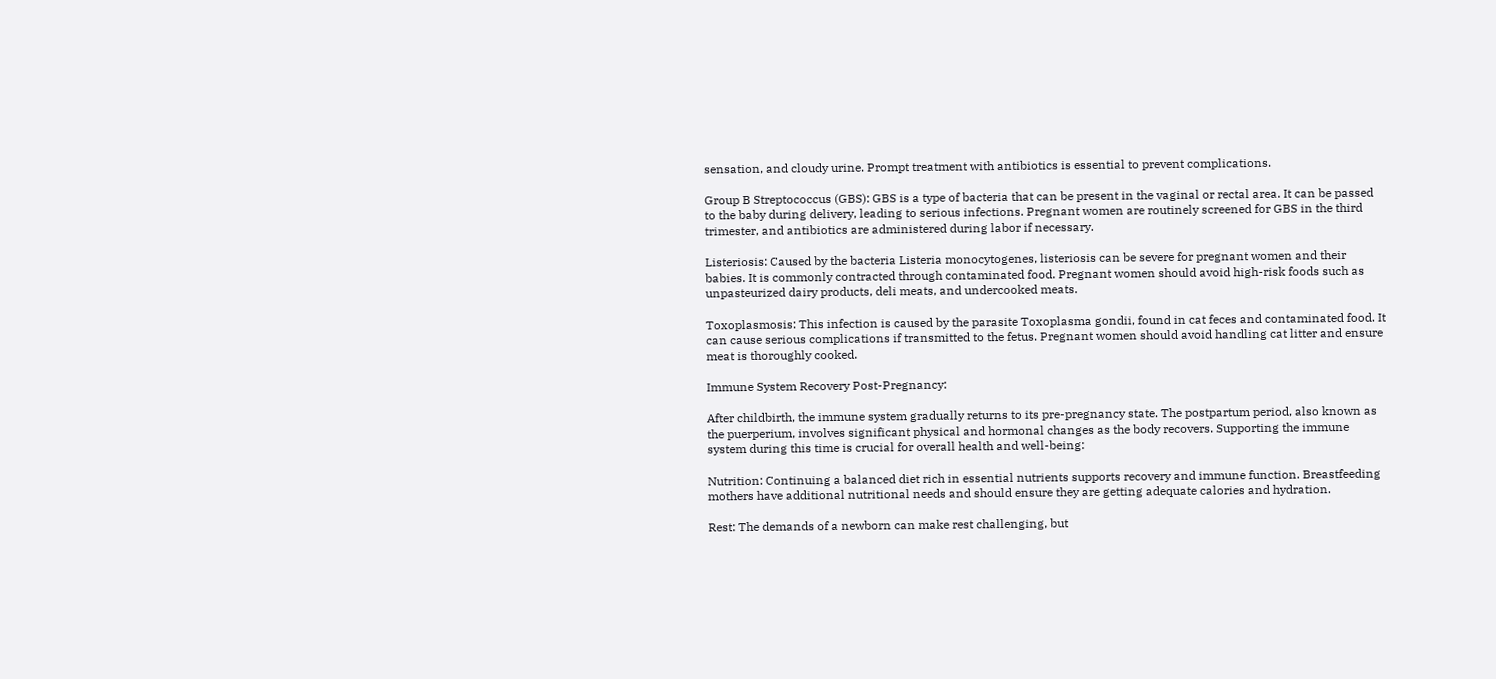sensation, and cloudy urine. Prompt treatment with antibiotics is essential to prevent complications.

Group B Streptococcus (GBS): GBS is a type of bacteria that can be present in the vaginal or rectal area. It can be passed to the baby during delivery, leading to serious infections. Pregnant women are routinely screened for GBS in the third trimester, and antibiotics are administered during labor if necessary.

Listeriosis: Caused by the bacteria Listeria monocytogenes, listeriosis can be severe for pregnant women and their babies. It is commonly contracted through contaminated food. Pregnant women should avoid high-risk foods such as unpasteurized dairy products, deli meats, and undercooked meats.

Toxoplasmosis: This infection is caused by the parasite Toxoplasma gondii, found in cat feces and contaminated food. It can cause serious complications if transmitted to the fetus. Pregnant women should avoid handling cat litter and ensure meat is thoroughly cooked.

Immune System Recovery Post-Pregnancy:

After childbirth, the immune system gradually returns to its pre-pregnancy state. The postpartum period, also known as the puerperium, involves significant physical and hormonal changes as the body recovers. Supporting the immune system during this time is crucial for overall health and well-being:

Nutrition: Continuing a balanced diet rich in essential nutrients supports recovery and immune function. Breastfeeding mothers have additional nutritional needs and should ensure they are getting adequate calories and hydration.

Rest: The demands of a newborn can make rest challenging, but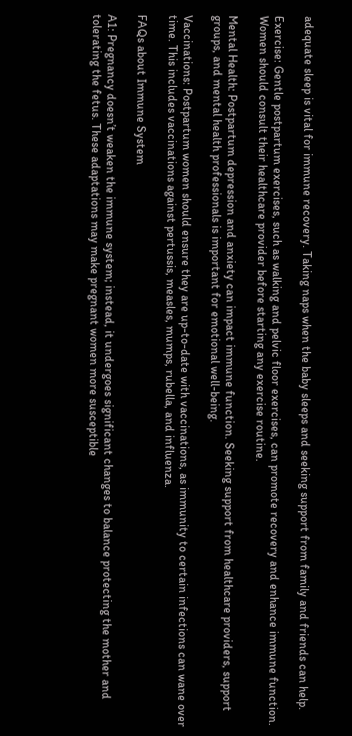adequate sleep is vital for immune recovery. Taking naps when the baby sleeps and seeking support from family and friends can help.

Exercise: Gentle postpartum exercises, such as walking and pelvic floor exercises, can promote recovery and enhance immune function. Women should consult their healthcare provider before starting any exercise routine.

Mental Health: Postpartum depression and anxiety can impact immune function. Seeking support from healthcare providers, support groups, and mental health professionals is important for emotional well-being.

Vaccinations: Postpartum women should ensure they are up-to-date with vaccinations, as immunity to certain infections can wane over time. This includes vaccinations against pertussis, measles, mumps, rubella, and influenza.

FAQs about Immune System

A1: Pregnancy doesn’t weaken the immune system; instead, it undergoes significant changes to balance protecting the mother and tolerating the fetus. These adaptations may make pregnant women more susceptible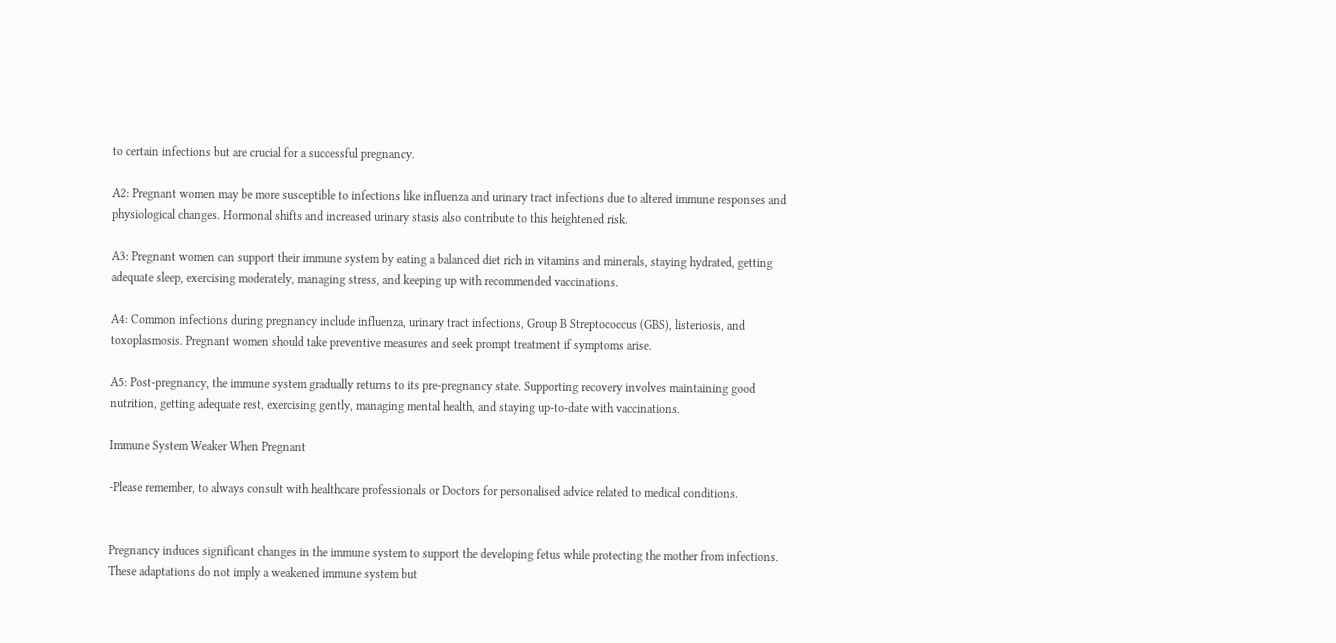to certain infections but are crucial for a successful pregnancy.

A2: Pregnant women may be more susceptible to infections like influenza and urinary tract infections due to altered immune responses and physiological changes. Hormonal shifts and increased urinary stasis also contribute to this heightened risk.

A3: Pregnant women can support their immune system by eating a balanced diet rich in vitamins and minerals, staying hydrated, getting adequate sleep, exercising moderately, managing stress, and keeping up with recommended vaccinations.

A4: Common infections during pregnancy include influenza, urinary tract infections, Group B Streptococcus (GBS), listeriosis, and toxoplasmosis. Pregnant women should take preventive measures and seek prompt treatment if symptoms arise.

A5: Post-pregnancy, the immune system gradually returns to its pre-pregnancy state. Supporting recovery involves maintaining good nutrition, getting adequate rest, exercising gently, managing mental health, and staying up-to-date with vaccinations.

Immune System Weaker When Pregnant

-Please remember, to always consult with healthcare professionals or Doctors for personalised advice related to medical conditions.


Pregnancy induces significant changes in the immune system to support the developing fetus while protecting the mother from infections. These adaptations do not imply a weakened immune system but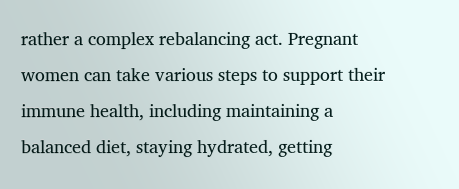rather a complex rebalancing act. Pregnant women can take various steps to support their immune health, including maintaining a balanced diet, staying hydrated, getting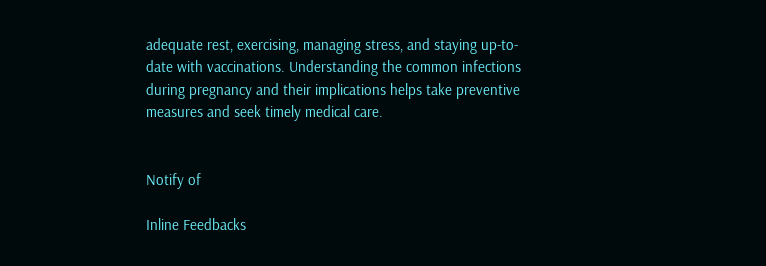adequate rest, exercising, managing stress, and staying up-to-date with vaccinations. Understanding the common infections during pregnancy and their implications helps take preventive measures and seek timely medical care.


Notify of

Inline Feedbacks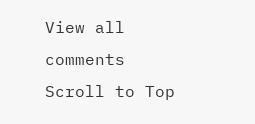View all comments
Scroll to Top